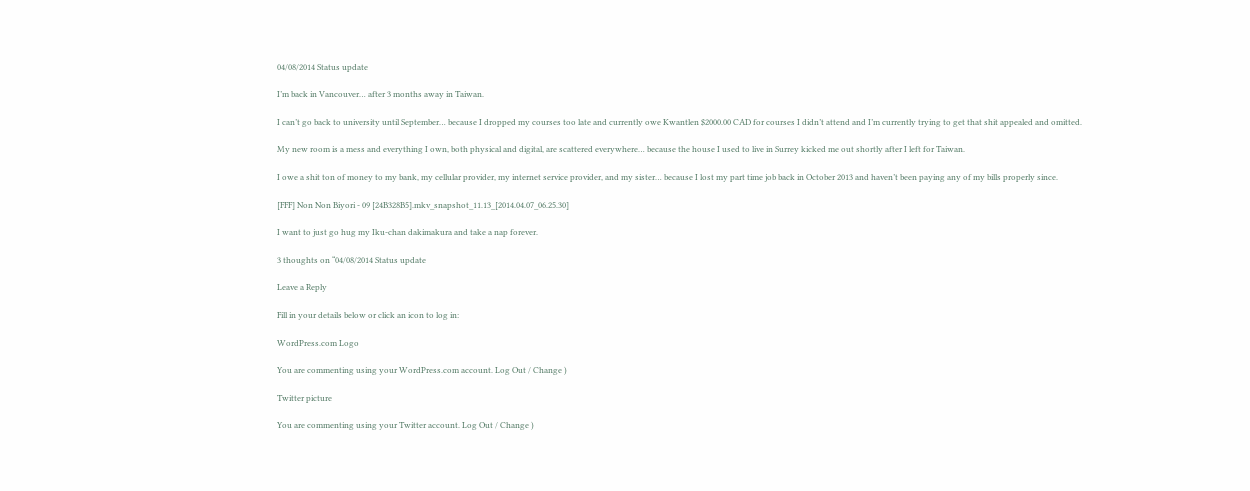04/08/2014 Status update

I’m back in Vancouver… after 3 months away in Taiwan.

I can’t go back to university until September… because I dropped my courses too late and currently owe Kwantlen $2000.00 CAD for courses I didn’t attend and I’m currently trying to get that shit appealed and omitted.

My new room is a mess and everything I own, both physical and digital, are scattered everywhere… because the house I used to live in Surrey kicked me out shortly after I left for Taiwan.

I owe a shit ton of money to my bank, my cellular provider, my internet service provider, and my sister… because I lost my part time job back in October 2013 and haven’t been paying any of my bills properly since.

[FFF] Non Non Biyori - 09 [24B328B5].mkv_snapshot_11.13_[2014.04.07_06.25.30]

I want to just go hug my Iku-chan dakimakura and take a nap forever.

3 thoughts on “04/08/2014 Status update

Leave a Reply

Fill in your details below or click an icon to log in:

WordPress.com Logo

You are commenting using your WordPress.com account. Log Out / Change )

Twitter picture

You are commenting using your Twitter account. Log Out / Change )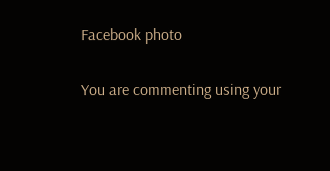Facebook photo

You are commenting using your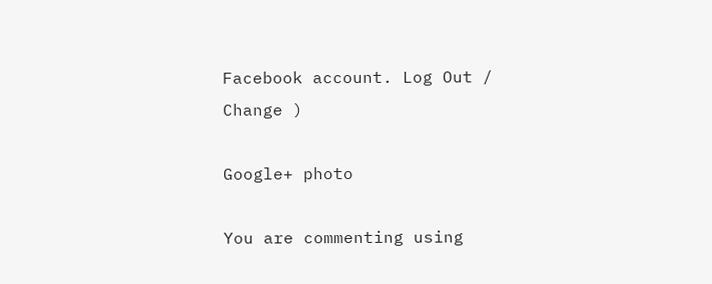Facebook account. Log Out / Change )

Google+ photo

You are commenting using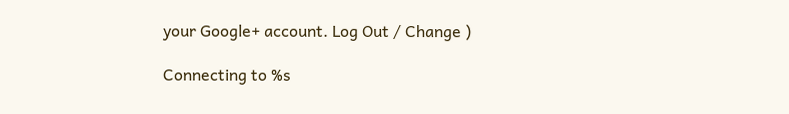your Google+ account. Log Out / Change )

Connecting to %s